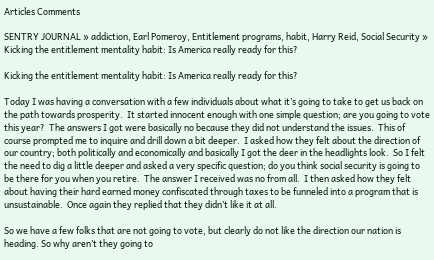Articles Comments

SENTRY JOURNAL » addiction, Earl Pomeroy, Entitlement programs, habit, Harry Reid, Social Security » Kicking the entitlement mentality habit: Is America really ready for this?

Kicking the entitlement mentality habit: Is America really ready for this?

Today I was having a conversation with a few individuals about what it’s going to take to get us back on the path towards prosperity.  It started innocent enough with one simple question; are you going to vote this year?  The answers I got were basically no because they did not understand the issues.  This of course prompted me to inquire and drill down a bit deeper.  I asked how they felt about the direction of our country; both politically and economically and basically I got the deer in the headlights look.  So I felt the need to dig a little deeper and asked a very specific question; do you think social security is going to be there for you when you retire.  The answer I received was no from all.  I then asked how they felt about having their hard earned money confiscated through taxes to be funneled into a program that is unsustainable.  Once again they replied that they didn’t like it at all.

So we have a few folks that are not going to vote, but clearly do not like the direction our nation is heading. So why aren’t they going to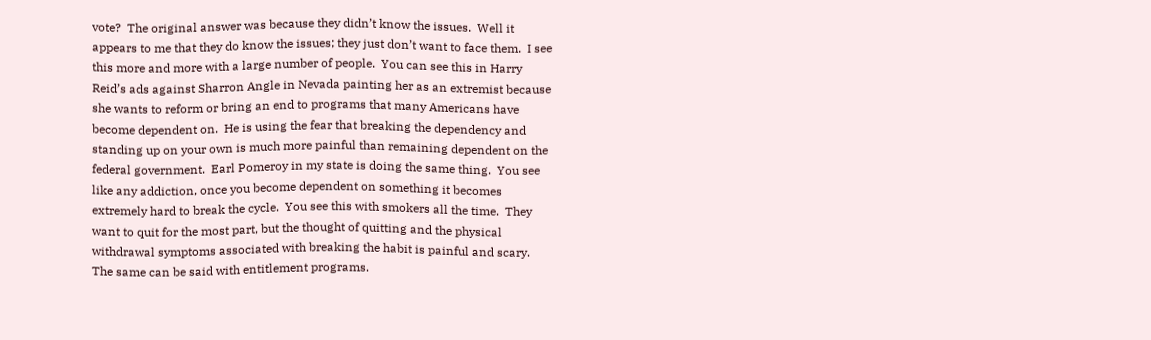vote?  The original answer was because they didn’t know the issues.  Well it appears to me that they do know the issues; they just don’t want to face them.  I see this more and more with a large number of people.  You can see this in Harry Reid’s ads against Sharron Angle in Nevada painting her as an extremist because she wants to reform or bring an end to programs that many Americans have become dependent on.  He is using the fear that breaking the dependency and standing up on your own is much more painful than remaining dependent on the federal government.  Earl Pomeroy in my state is doing the same thing.  You see like any addiction, once you become dependent on something it becomes extremely hard to break the cycle.  You see this with smokers all the time.  They want to quit for the most part, but the thought of quitting and the physical withdrawal symptoms associated with breaking the habit is painful and scary.  The same can be said with entitlement programs.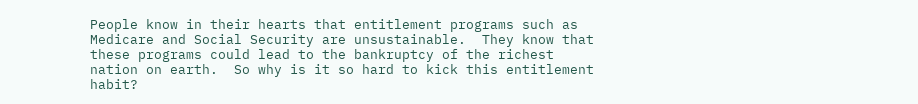People know in their hearts that entitlement programs such as Medicare and Social Security are unsustainable.  They know that these programs could lead to the bankruptcy of the richest nation on earth.  So why is it so hard to kick this entitlement habit?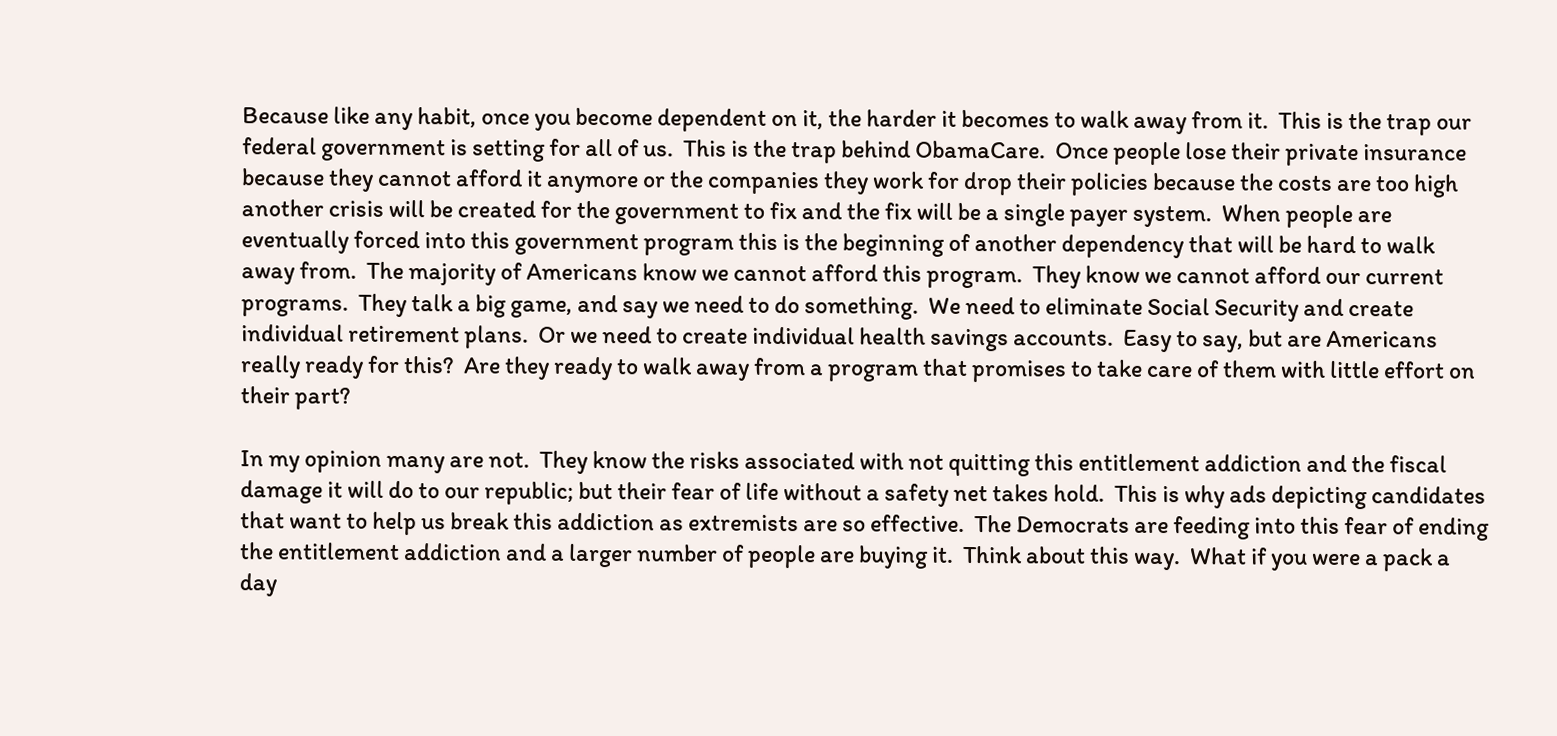Because like any habit, once you become dependent on it, the harder it becomes to walk away from it.  This is the trap our federal government is setting for all of us.  This is the trap behind ObamaCare.  Once people lose their private insurance because they cannot afford it anymore or the companies they work for drop their policies because the costs are too high another crisis will be created for the government to fix and the fix will be a single payer system.  When people are eventually forced into this government program this is the beginning of another dependency that will be hard to walk away from.  The majority of Americans know we cannot afford this program.  They know we cannot afford our current programs.  They talk a big game, and say we need to do something.  We need to eliminate Social Security and create individual retirement plans.  Or we need to create individual health savings accounts.  Easy to say, but are Americans really ready for this?  Are they ready to walk away from a program that promises to take care of them with little effort on their part?

In my opinion many are not.  They know the risks associated with not quitting this entitlement addiction and the fiscal damage it will do to our republic; but their fear of life without a safety net takes hold.  This is why ads depicting candidates that want to help us break this addiction as extremists are so effective.  The Democrats are feeding into this fear of ending the entitlement addiction and a larger number of people are buying it.  Think about this way.  What if you were a pack a day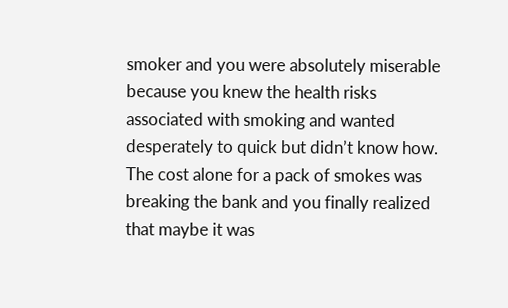smoker and you were absolutely miserable because you knew the health risks associated with smoking and wanted desperately to quick but didn’t know how.  The cost alone for a pack of smokes was breaking the bank and you finally realized that maybe it was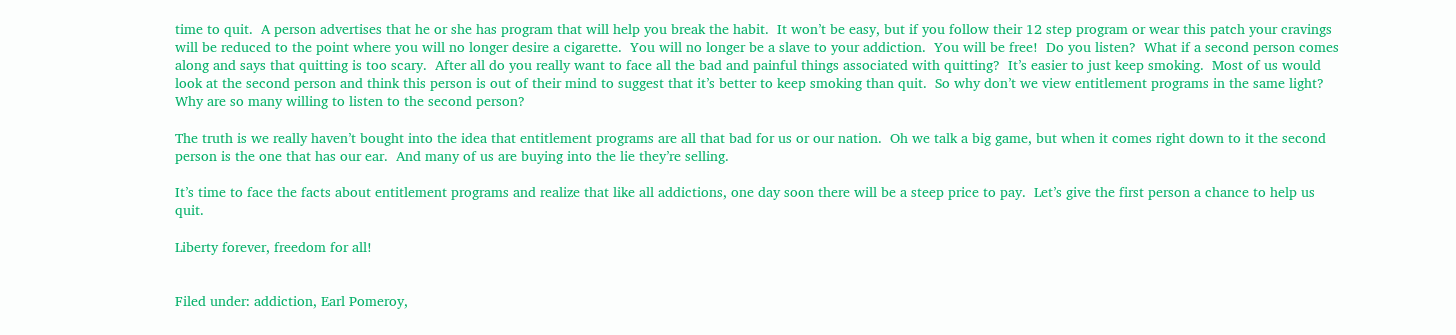time to quit.  A person advertises that he or she has program that will help you break the habit.  It won’t be easy, but if you follow their 12 step program or wear this patch your cravings will be reduced to the point where you will no longer desire a cigarette.  You will no longer be a slave to your addiction.  You will be free!  Do you listen?  What if a second person comes along and says that quitting is too scary.  After all do you really want to face all the bad and painful things associated with quitting?  It’s easier to just keep smoking.  Most of us would look at the second person and think this person is out of their mind to suggest that it’s better to keep smoking than quit.  So why don’t we view entitlement programs in the same light?  Why are so many willing to listen to the second person?

The truth is we really haven’t bought into the idea that entitlement programs are all that bad for us or our nation.  Oh we talk a big game, but when it comes right down to it the second person is the one that has our ear.  And many of us are buying into the lie they’re selling.

It’s time to face the facts about entitlement programs and realize that like all addictions, one day soon there will be a steep price to pay.  Let’s give the first person a chance to help us quit.

Liberty forever, freedom for all!


Filed under: addiction, Earl Pomeroy,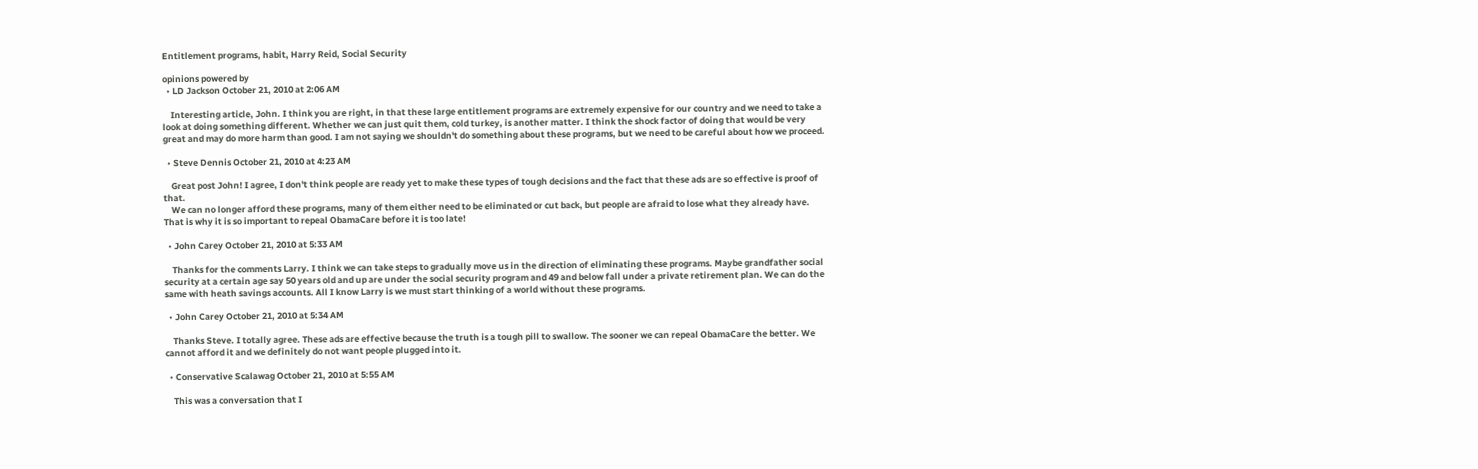Entitlement programs, habit, Harry Reid, Social Security

opinions powered by
  • LD Jackson October 21, 2010 at 2:06 AM

    Interesting article, John. I think you are right, in that these large entitlement programs are extremely expensive for our country and we need to take a look at doing something different. Whether we can just quit them, cold turkey, is another matter. I think the shock factor of doing that would be very great and may do more harm than good. I am not saying we shouldn't do something about these programs, but we need to be careful about how we proceed.

  • Steve Dennis October 21, 2010 at 4:23 AM

    Great post John! I agree, I don't think people are ready yet to make these types of tough decisions and the fact that these ads are so effective is proof of that.
    We can no longer afford these programs, many of them either need to be eliminated or cut back, but people are afraid to lose what they already have. That is why it is so important to repeal ObamaCare before it is too late!

  • John Carey October 21, 2010 at 5:33 AM

    Thanks for the comments Larry. I think we can take steps to gradually move us in the direction of eliminating these programs. Maybe grandfather social security at a certain age say 50 years old and up are under the social security program and 49 and below fall under a private retirement plan. We can do the same with heath savings accounts. All I know Larry is we must start thinking of a world without these programs.

  • John Carey October 21, 2010 at 5:34 AM

    Thanks Steve. I totally agree. These ads are effective because the truth is a tough pill to swallow. The sooner we can repeal ObamaCare the better. We cannot afford it and we definitely do not want people plugged into it.

  • Conservative Scalawag October 21, 2010 at 5:55 AM

    This was a conversation that I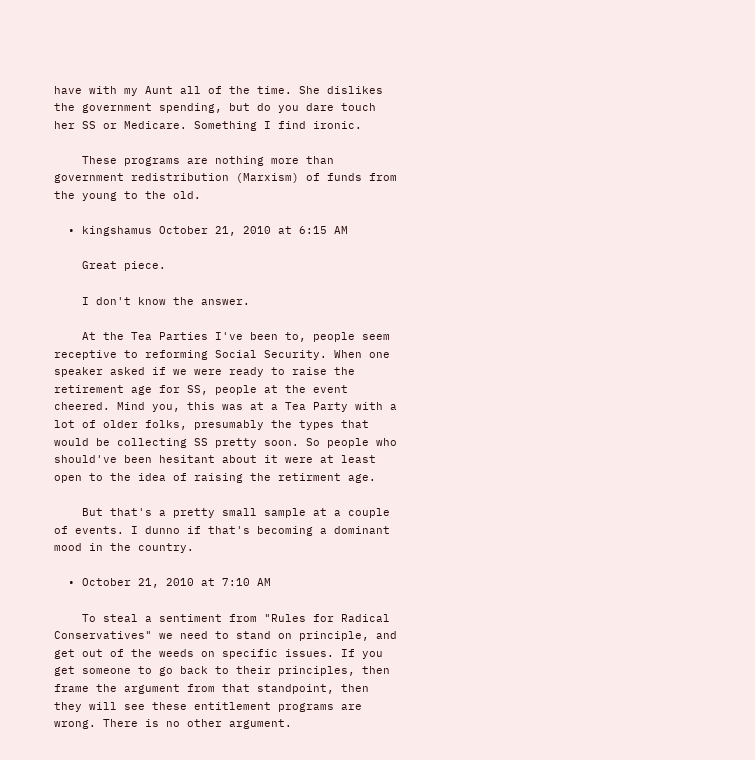have with my Aunt all of the time. She dislikes the government spending, but do you dare touch her SS or Medicare. Something I find ironic.

    These programs are nothing more than government redistribution (Marxism) of funds from the young to the old.

  • kingshamus October 21, 2010 at 6:15 AM

    Great piece.

    I don't know the answer.

    At the Tea Parties I've been to, people seem receptive to reforming Social Security. When one speaker asked if we were ready to raise the retirement age for SS, people at the event cheered. Mind you, this was at a Tea Party with a lot of older folks, presumably the types that would be collecting SS pretty soon. So people who should've been hesitant about it were at least open to the idea of raising the retirment age.

    But that's a pretty small sample at a couple of events. I dunno if that's becoming a dominant mood in the country.

  • October 21, 2010 at 7:10 AM

    To steal a sentiment from "Rules for Radical Conservatives" we need to stand on principle, and get out of the weeds on specific issues. If you get someone to go back to their principles, then frame the argument from that standpoint, then they will see these entitlement programs are wrong. There is no other argument.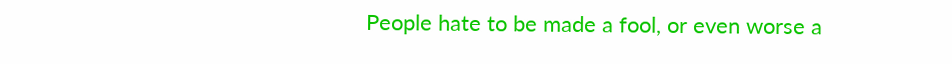People hate to be made a fool, or even worse a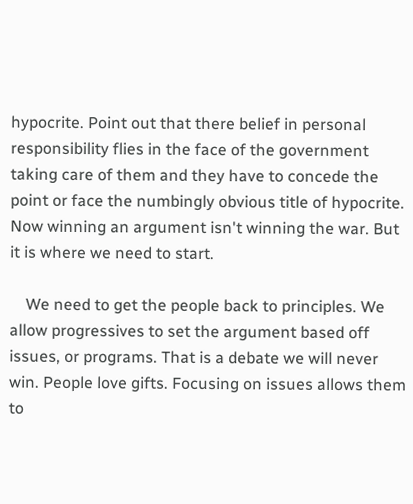hypocrite. Point out that there belief in personal responsibility flies in the face of the government taking care of them and they have to concede the point or face the numbingly obvious title of hypocrite. Now winning an argument isn't winning the war. But it is where we need to start.

    We need to get the people back to principles. We allow progressives to set the argument based off issues, or programs. That is a debate we will never win. People love gifts. Focusing on issues allows them to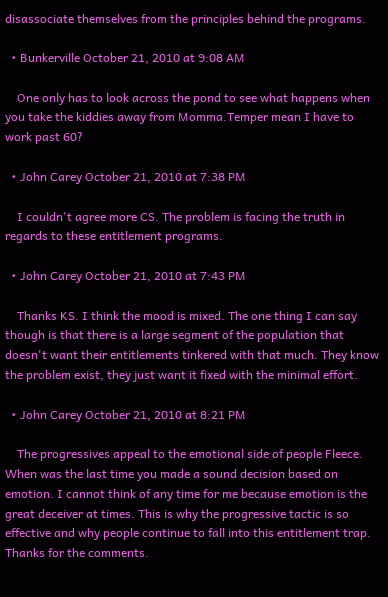disassociate themselves from the principles behind the programs.

  • Bunkerville October 21, 2010 at 9:08 AM

    One only has to look across the pond to see what happens when you take the kiddies away from Momma.Temper mean I have to work past 60?

  • John Carey October 21, 2010 at 7:38 PM

    I couldn't agree more CS. The problem is facing the truth in regards to these entitlement programs.

  • John Carey October 21, 2010 at 7:43 PM

    Thanks KS. I think the mood is mixed. The one thing I can say though is that there is a large segment of the population that doesn't want their entitlements tinkered with that much. They know the problem exist, they just want it fixed with the minimal effort.

  • John Carey October 21, 2010 at 8:21 PM

    The progressives appeal to the emotional side of people Fleece. When was the last time you made a sound decision based on emotion. I cannot think of any time for me because emotion is the great deceiver at times. This is why the progressive tactic is so effective and why people continue to fall into this entitlement trap. Thanks for the comments.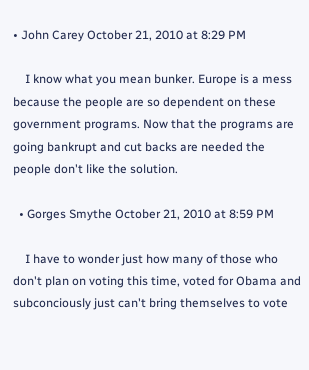• John Carey October 21, 2010 at 8:29 PM

    I know what you mean bunker. Europe is a mess because the people are so dependent on these government programs. Now that the programs are going bankrupt and cut backs are needed the people don't like the solution.

  • Gorges Smythe October 21, 2010 at 8:59 PM

    I have to wonder just how many of those who don't plan on voting this time, voted for Obama and subconciously just can't bring themselves to vote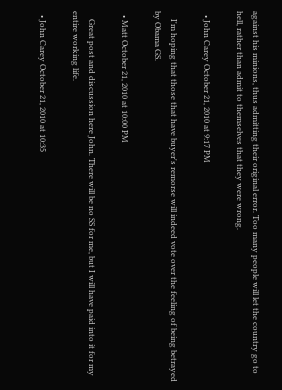against his minions, thus admitting their original error. Too many people will let the country go to hell, rather than admit to themselves that they were wrong.

  • John Carey October 21, 2010 at 9:17 PM

    I'm hoping that those that have buyer's remorse will indeed vote over the feeling of being betrayed by Obama GS.

  • Matt October 21, 2010 at 10:00 PM

    Great post and discussion here John. There will be no SS for me, but I will have paid into it for my entire working life.

  • John Carey October 21, 2010 at 10:35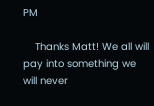PM

    Thanks Matt! We all will pay into something we will never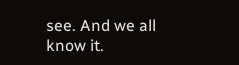see. And we all know it.